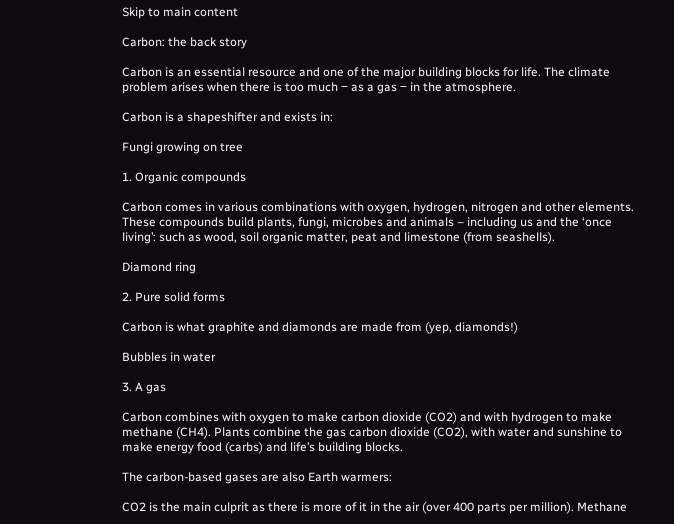Skip to main content

Carbon: the back story

Carbon is an essential resource and one of the major building blocks for life. The climate problem arises when there is too much ‒ as a gas ‒ in the atmosphere.

Carbon is a shapeshifter and exists in:

Fungi growing on tree

1. Organic compounds

Carbon comes in various combinations with oxygen, hydrogen, nitrogen and other elements. These compounds build plants, fungi, microbes and animals – including us and the ‘once living’: such as wood, soil organic matter, peat and limestone (from seashells).

Diamond ring

2. Pure solid forms

Carbon is what graphite and diamonds are made from (yep, diamonds!)

Bubbles in water

3. A gas

Carbon combines with oxygen to make carbon dioxide (CO2) and with hydrogen to make methane (CH4). Plants combine the gas carbon dioxide (CO2), with water and sunshine to make energy food (carbs) and life’s building blocks.

The carbon-based gases are also Earth warmers:

CO2 is the main culprit as there is more of it in the air (over 400 parts per million). Methane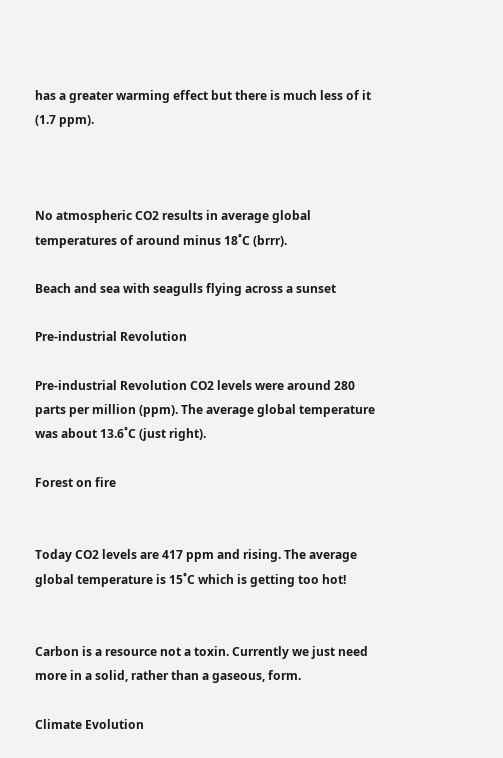has a greater warming effect but there is much less of it (1.7 ppm).



No atmospheric CO2 results in average global temperatures of around minus 18˚C (brrr).

Beach and sea with seagulls flying across a sunset

Pre-industrial Revolution

Pre-industrial Revolution CO2 levels were around 280 parts per million (ppm). The average global temperature was about 13.6˚C (just right).

Forest on fire


Today CO2 levels are 417 ppm and rising. The average global temperature is 15˚C which is getting too hot!


Carbon is a resource not a toxin. Currently we just need more in a solid, rather than a gaseous, form.

Climate Evolution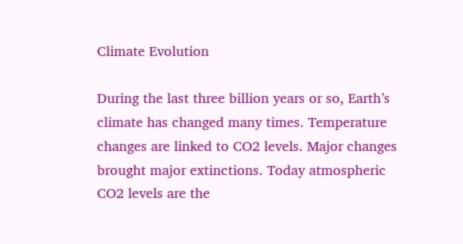Climate Evolution

During the last three billion years or so, Earth’s climate has changed many times. Temperature changes are linked to CO2 levels. Major changes brought major extinctions. Today atmospheric CO2 levels are the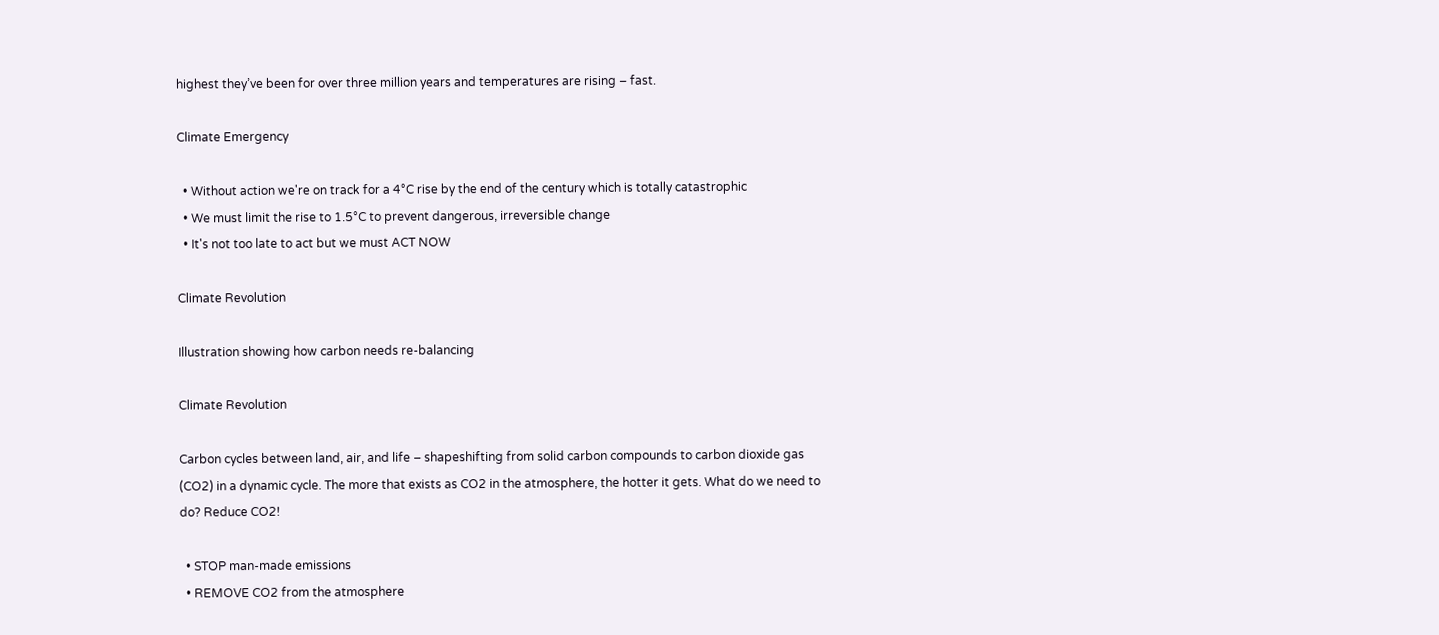highest they’ve been for over three million years and temperatures are rising ‒ fast.

Climate Emergency

  • Without action we're on track for a 4°C rise by the end of the century which is totally catastrophic
  • We must limit the rise to 1.5°C to prevent dangerous, irreversible change
  • It's not too late to act but we must ACT NOW

Climate Revolution

Illustration showing how carbon needs re-balancing

Climate Revolution

Carbon cycles between land, air, and life – shapeshifting from solid carbon compounds to carbon dioxide gas (CO2) in a dynamic cycle. The more that exists as CO2 in the atmosphere, the hotter it gets. What do we need to do? Reduce CO2!

  • STOP man-made emissions
  • REMOVE CO2 from the atmosphere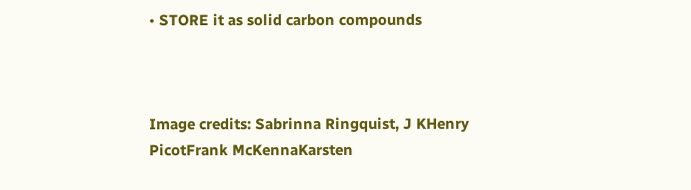• STORE it as solid carbon compounds



Image credits: Sabrinna Ringquist, J KHenry PicotFrank McKennaKarsten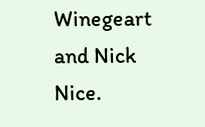Winegeart and Nick Nice.